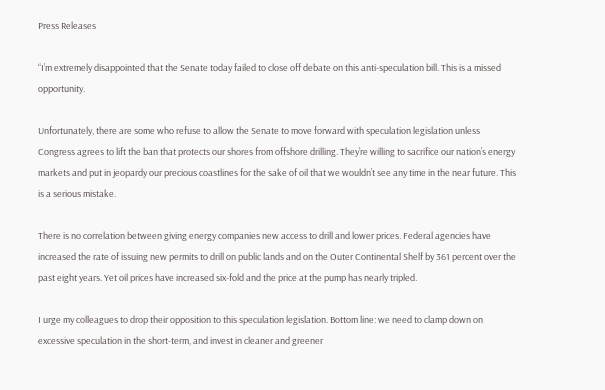Press Releases

“I’m extremely disappointed that the Senate today failed to close off debate on this anti-speculation bill. This is a missed opportunity.

Unfortunately, there are some who refuse to allow the Senate to move forward with speculation legislation unless Congress agrees to lift the ban that protects our shores from offshore drilling. They’re willing to sacrifice our nation’s energy markets and put in jeopardy our precious coastlines for the sake of oil that we wouldn’t see any time in the near future. This is a serious mistake.

There is no correlation between giving energy companies new access to drill and lower prices. Federal agencies have increased the rate of issuing new permits to drill on public lands and on the Outer Continental Shelf by 361 percent over the past eight years. Yet oil prices have increased six-fold and the price at the pump has nearly tripled.

I urge my colleagues to drop their opposition to this speculation legislation. Bottom line: we need to clamp down on excessive speculation in the short-term, and invest in cleaner and greener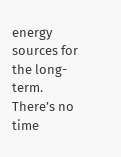energy sources for the long-term. There’s no time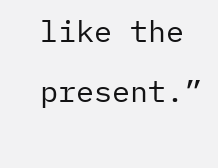like the present.”